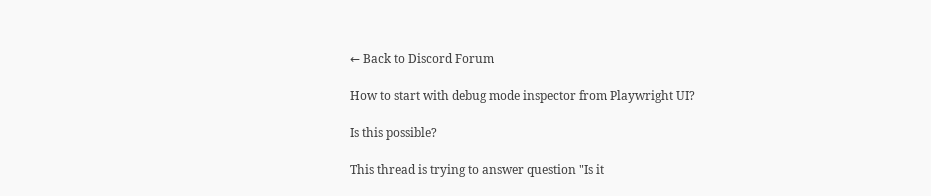← Back to Discord Forum

How to start with debug mode inspector from Playwright UI?

Is this possible?

This thread is trying to answer question "Is it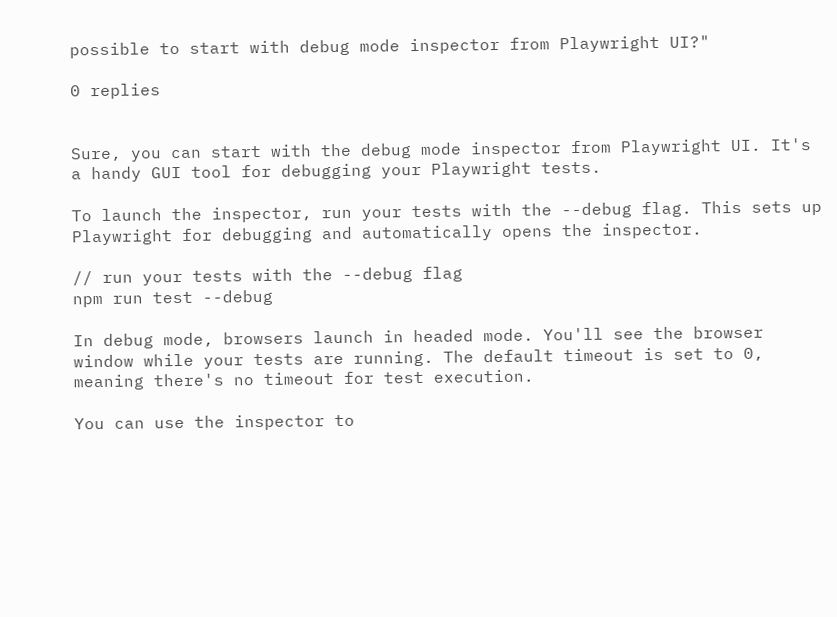possible to start with debug mode inspector from Playwright UI?"

0 replies


Sure, you can start with the debug mode inspector from Playwright UI. It's a handy GUI tool for debugging your Playwright tests.

To launch the inspector, run your tests with the --debug flag. This sets up Playwright for debugging and automatically opens the inspector.

// run your tests with the --debug flag
npm run test --debug

In debug mode, browsers launch in headed mode. You'll see the browser window while your tests are running. The default timeout is set to 0, meaning there's no timeout for test execution.

You can use the inspector to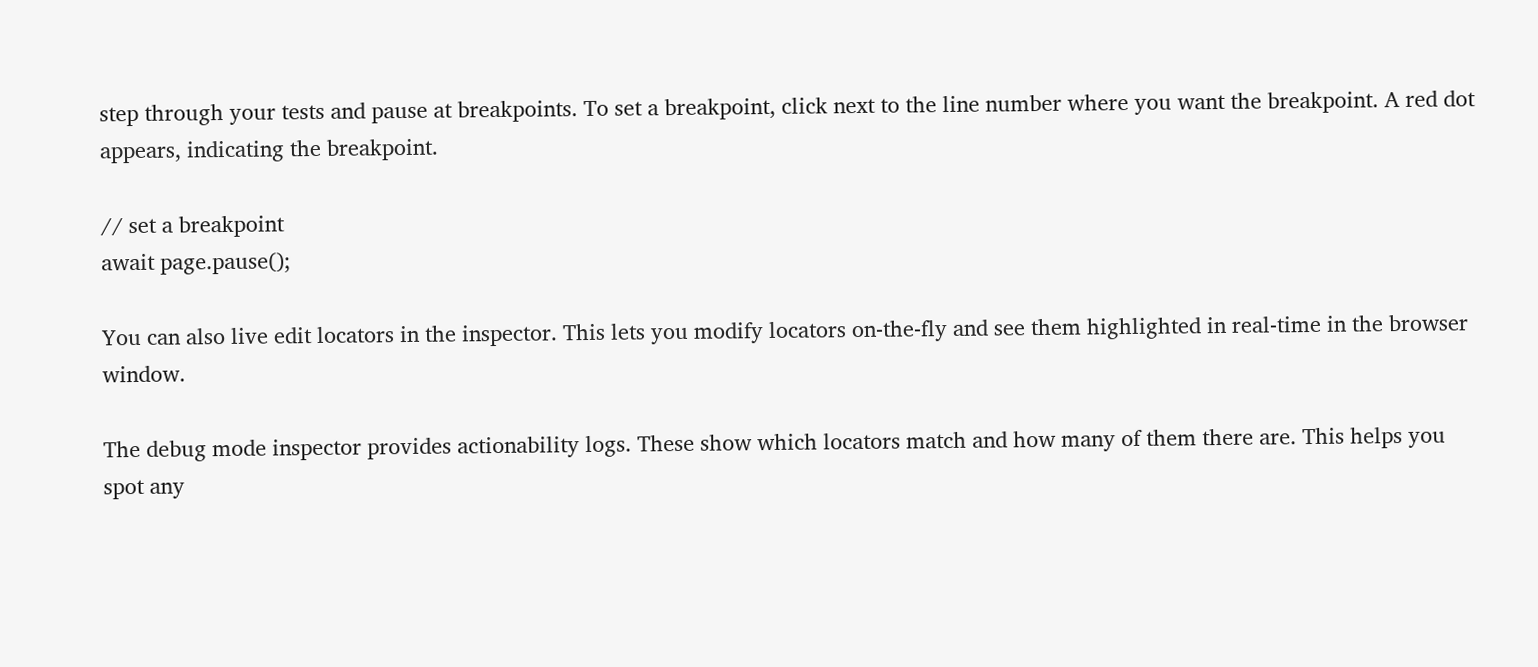step through your tests and pause at breakpoints. To set a breakpoint, click next to the line number where you want the breakpoint. A red dot appears, indicating the breakpoint.

// set a breakpoint
await page.pause();

You can also live edit locators in the inspector. This lets you modify locators on-the-fly and see them highlighted in real-time in the browser window.

The debug mode inspector provides actionability logs. These show which locators match and how many of them there are. This helps you spot any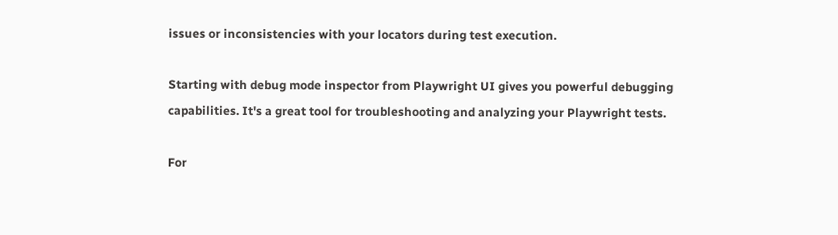issues or inconsistencies with your locators during test execution.

Starting with debug mode inspector from Playwright UI gives you powerful debugging capabilities. It's a great tool for troubleshooting and analyzing your Playwright tests.

For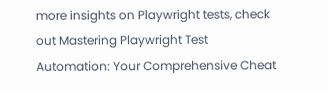more insights on Playwright tests, check out Mastering Playwright Test Automation: Your Comprehensive Cheat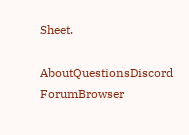Sheet.

AboutQuestionsDiscord ForumBrowser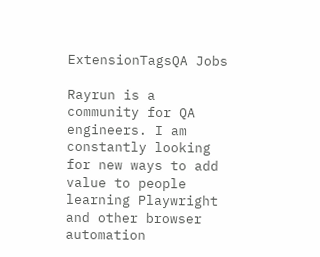ExtensionTagsQA Jobs

Rayrun is a community for QA engineers. I am constantly looking for new ways to add value to people learning Playwright and other browser automation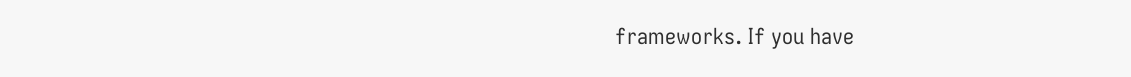frameworks. If you have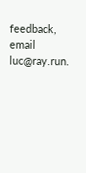feedback, email luc@ray.run.